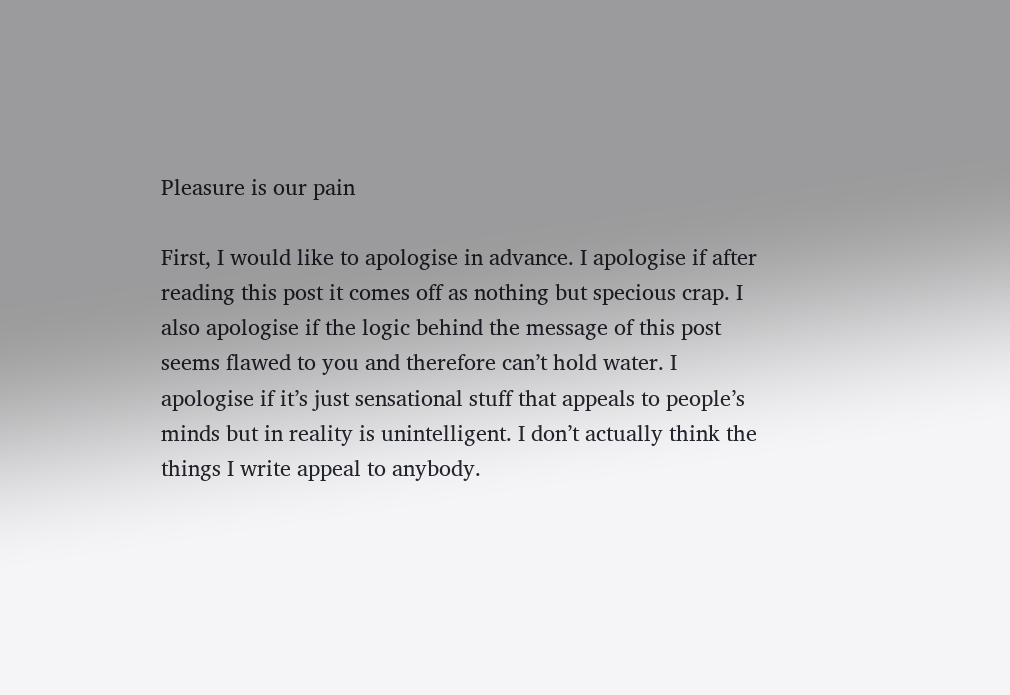Pleasure is our pain

First, I would like to apologise in advance. I apologise if after reading this post it comes off as nothing but specious crap. I also apologise if the logic behind the message of this post seems flawed to you and therefore can’t hold water. I apologise if it’s just sensational stuff that appeals to people’s minds but in reality is unintelligent. I don’t actually think the things I write appeal to anybody.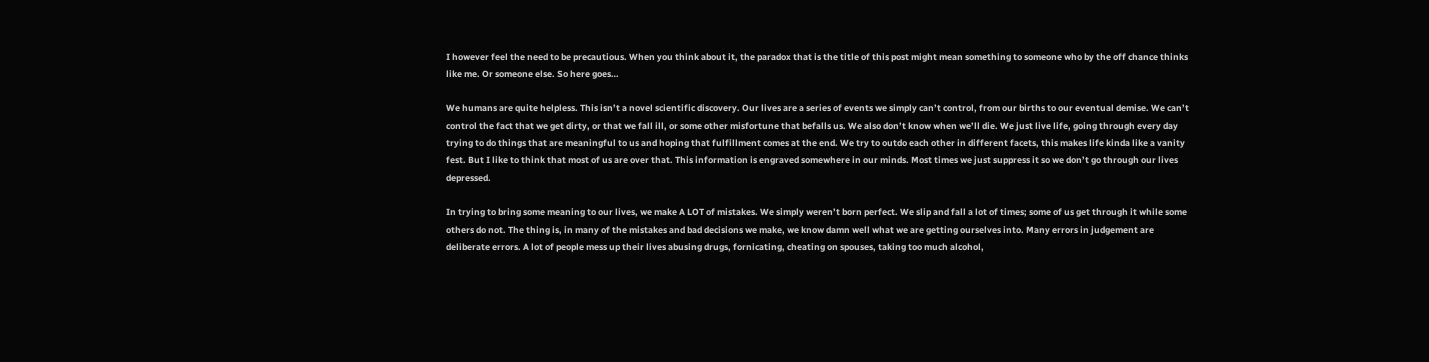I however feel the need to be precautious. When you think about it, the paradox that is the title of this post might mean something to someone who by the off chance thinks like me. Or someone else. So here goes…

We humans are quite helpless. This isn’t a novel scientific discovery. Our lives are a series of events we simply can’t control, from our births to our eventual demise. We can’t control the fact that we get dirty, or that we fall ill, or some other misfortune that befalls us. We also don’t know when we’ll die. We just live life, going through every day trying to do things that are meaningful to us and hoping that fulfillment comes at the end. We try to outdo each other in different facets, this makes life kinda like a vanity fest. But I like to think that most of us are over that. This information is engraved somewhere in our minds. Most times we just suppress it so we don’t go through our lives depressed.

In trying to bring some meaning to our lives, we make A LOT of mistakes. We simply weren’t born perfect. We slip and fall a lot of times; some of us get through it while some others do not. The thing is, in many of the mistakes and bad decisions we make, we know damn well what we are getting ourselves into. Many errors in judgement are deliberate errors. A lot of people mess up their lives abusing drugs, fornicating, cheating on spouses, taking too much alcohol,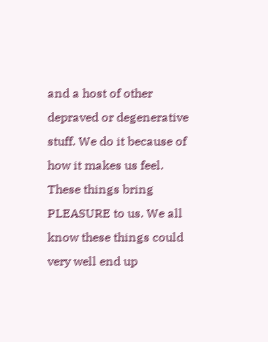and a host of other depraved or degenerative stuff. We do it because of how it makes us feel. These things bring PLEASURE to us. We all know these things could very well end up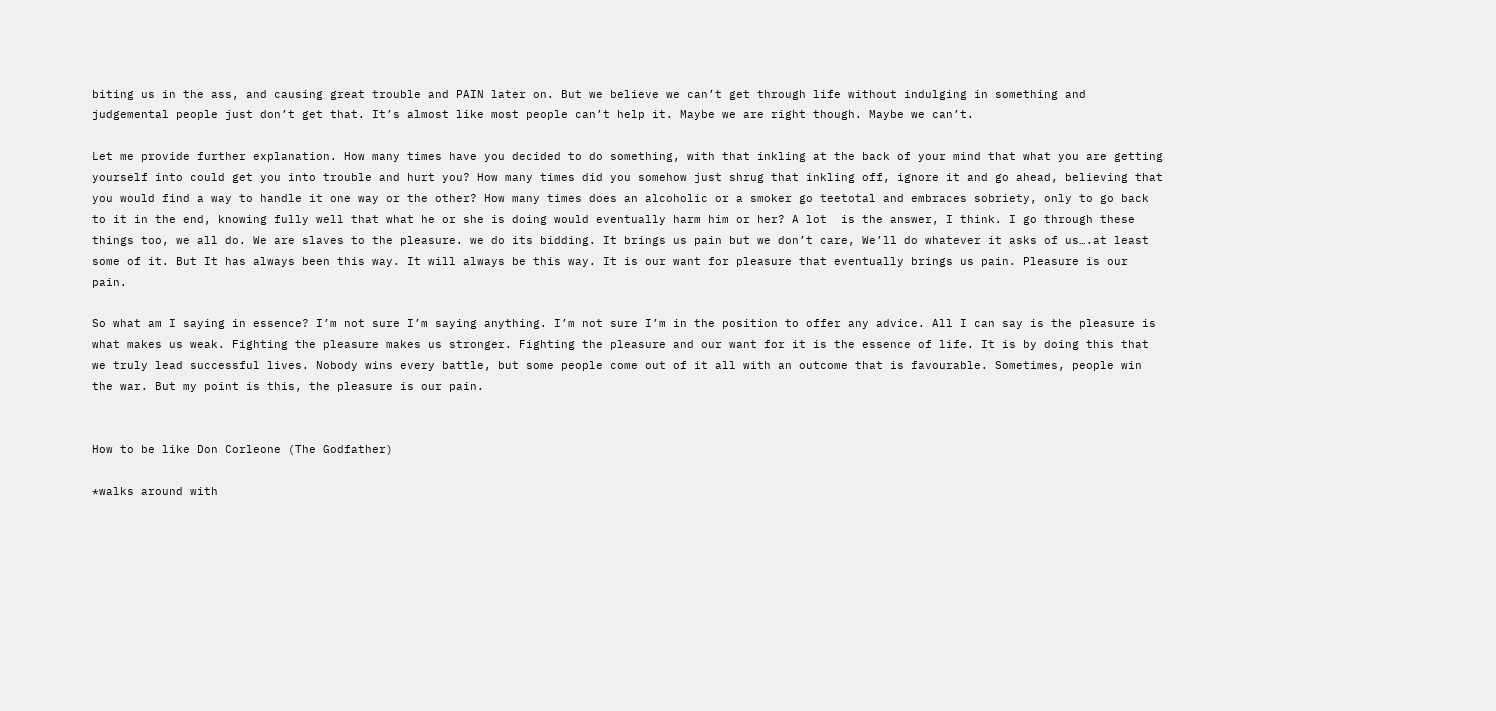biting us in the ass, and causing great trouble and PAIN later on. But we believe we can’t get through life without indulging in something and judgemental people just don’t get that. It’s almost like most people can’t help it. Maybe we are right though. Maybe we can’t.

Let me provide further explanation. How many times have you decided to do something, with that inkling at the back of your mind that what you are getting yourself into could get you into trouble and hurt you? How many times did you somehow just shrug that inkling off, ignore it and go ahead, believing that you would find a way to handle it one way or the other? How many times does an alcoholic or a smoker go teetotal and embraces sobriety, only to go back to it in the end, knowing fully well that what he or she is doing would eventually harm him or her? A lot  is the answer, I think. I go through these things too, we all do. We are slaves to the pleasure. we do its bidding. It brings us pain but we don’t care, We’ll do whatever it asks of us….at least some of it. But It has always been this way. It will always be this way. It is our want for pleasure that eventually brings us pain. Pleasure is our pain.

So what am I saying in essence? I’m not sure I’m saying anything. I’m not sure I’m in the position to offer any advice. All I can say is the pleasure is what makes us weak. Fighting the pleasure makes us stronger. Fighting the pleasure and our want for it is the essence of life. It is by doing this that we truly lead successful lives. Nobody wins every battle, but some people come out of it all with an outcome that is favourable. Sometimes, people win the war. But my point is this, the pleasure is our pain.


How to be like Don Corleone (The Godfather)

*walks around with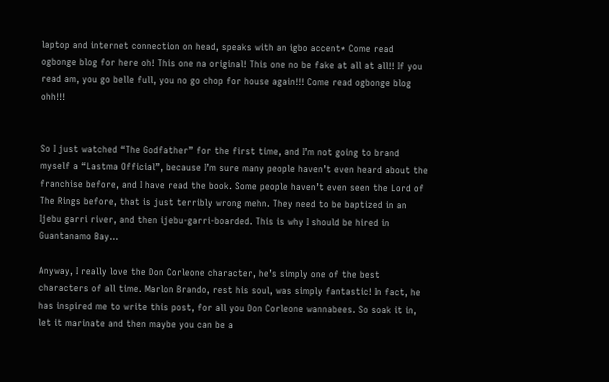laptop and internet connection on head, speaks with an igbo accent* Come read ogbonge blog for here oh! This one na original! This one no be fake at all at all!! If you read am, you go belle full, you no go chop for house again!!! Come read ogbonge blog ohh!!!


So I just watched “The Godfather” for the first time, and I’m not going to brand myself a “Lastma Official”, because I’m sure many people haven’t even heard about the franchise before, and I have read the book. Some people haven’t even seen the Lord of The Rings before, that is just terribly wrong mehn. They need to be baptized in an Ijebu garri river, and then ijebu-garri-boarded. This is why I should be hired in Guantanamo Bay…

Anyway, I really love the Don Corleone character, he’s simply one of the best characters of all time. Marlon Brando, rest his soul, was simply fantastic! In fact, he has inspired me to write this post, for all you Don Corleone wannabees. So soak it in, let it marinate and then maybe you can be a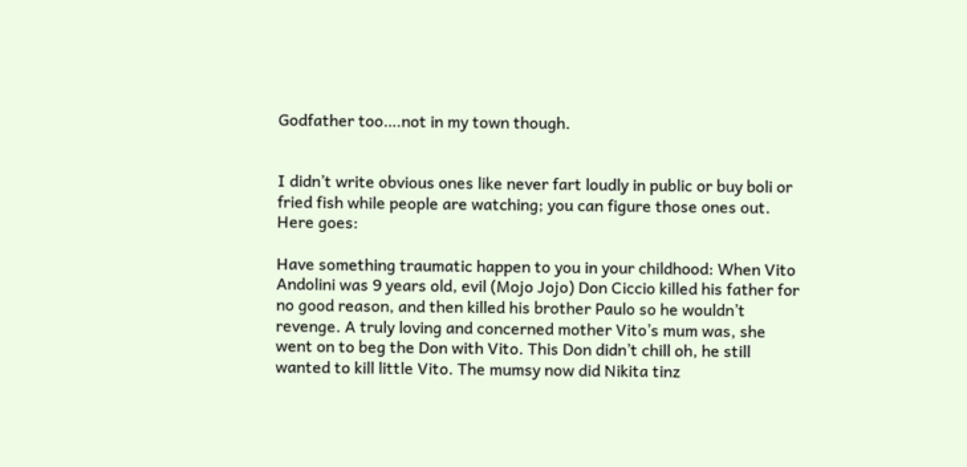Godfather too….not in my town though.


I didn’t write obvious ones like never fart loudly in public or buy boli or fried fish while people are watching; you can figure those ones out. Here goes:

Have something traumatic happen to you in your childhood: When Vito Andolini was 9 years old, evil (Mojo Jojo) Don Ciccio killed his father for no good reason, and then killed his brother Paulo so he wouldn’t revenge. A truly loving and concerned mother Vito’s mum was, she went on to beg the Don with Vito. This Don didn’t chill oh, he still wanted to kill little Vito. The mumsy now did Nikita tinz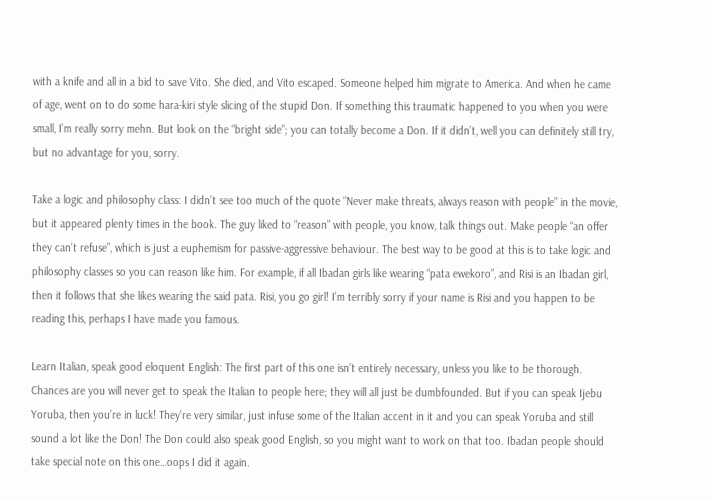with a knife and all in a bid to save Vito. She died, and Vito escaped. Someone helped him migrate to America. And when he came of age, went on to do some hara-kiri style slicing of the stupid Don. If something this traumatic happened to you when you were small, I’m really sorry mehn. But look on the “bright side”; you can totally become a Don. If it didn’t, well you can definitely still try, but no advantage for you, sorry.

Take a logic and philosophy class: I didn’t see too much of the quote “Never make threats, always reason with people” in the movie, but it appeared plenty times in the book. The guy liked to “reason” with people, you know, talk things out. Make people “an offer they can’t refuse”, which is just a euphemism for passive-aggressive behaviour. The best way to be good at this is to take logic and philosophy classes so you can reason like him. For example, if all Ibadan girls like wearing “pata ewekoro”, and Risi is an Ibadan girl, then it follows that she likes wearing the said pata. Risi, you go girl! I’m terribly sorry if your name is Risi and you happen to be reading this, perhaps I have made you famous.

Learn Italian, speak good eloquent English: The first part of this one isn’t entirely necessary, unless you like to be thorough. Chances are you will never get to speak the Italian to people here; they will all just be dumbfounded. But if you can speak Ijebu Yoruba, then you’re in luck! They’re very similar, just infuse some of the Italian accent in it and you can speak Yoruba and still sound a lot like the Don! The Don could also speak good English, so you might want to work on that too. Ibadan people should take special note on this one…oops I did it again.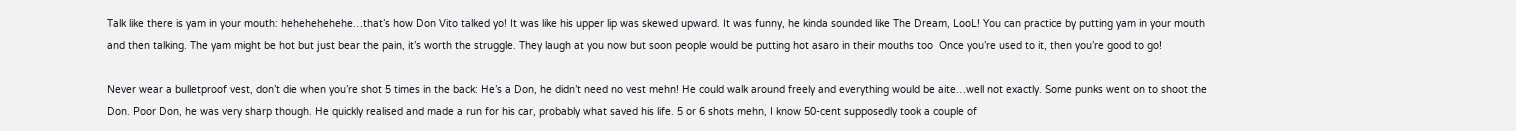Talk like there is yam in your mouth: hehehehehehe…that’s how Don Vito talked yo! It was like his upper lip was skewed upward. It was funny, he kinda sounded like The Dream, LooL! You can practice by putting yam in your mouth and then talking. The yam might be hot but just bear the pain, it’s worth the struggle. They laugh at you now but soon people would be putting hot asaro in their mouths too  Once you’re used to it, then you’re good to go!

Never wear a bulletproof vest, don’t die when you’re shot 5 times in the back: He’s a Don, he didn’t need no vest mehn! He could walk around freely and everything would be aite…well not exactly. Some punks went on to shoot the Don. Poor Don, he was very sharp though. He quickly realised and made a run for his car, probably what saved his life. 5 or 6 shots mehn, I know 50-cent supposedly took a couple of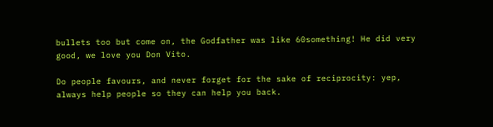bullets too but come on, the Godfather was like 60something! He did very good, we love you Don Vito.

Do people favours, and never forget for the sake of reciprocity: yep, always help people so they can help you back.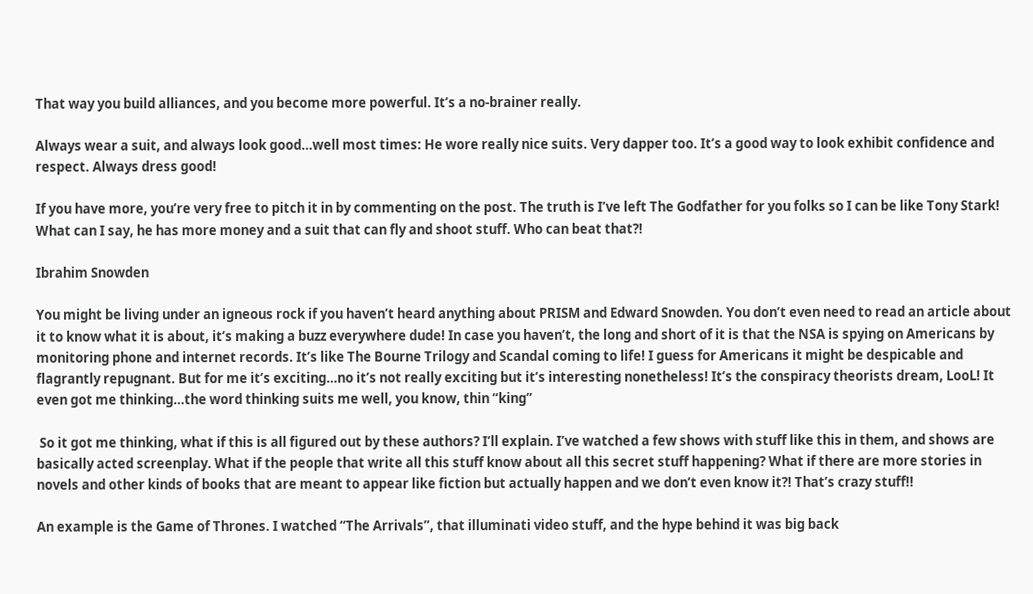That way you build alliances, and you become more powerful. It’s a no-brainer really.

Always wear a suit, and always look good…well most times: He wore really nice suits. Very dapper too. It’s a good way to look exhibit confidence and respect. Always dress good!

If you have more, you’re very free to pitch it in by commenting on the post. The truth is I’ve left The Godfather for you folks so I can be like Tony Stark! What can I say, he has more money and a suit that can fly and shoot stuff. Who can beat that?!

Ibrahim Snowden

You might be living under an igneous rock if you haven’t heard anything about PRISM and Edward Snowden. You don’t even need to read an article about it to know what it is about, it’s making a buzz everywhere dude! In case you haven’t, the long and short of it is that the NSA is spying on Americans by monitoring phone and internet records. It’s like The Bourne Trilogy and Scandal coming to life! I guess for Americans it might be despicable and flagrantly repugnant. But for me it’s exciting…no it’s not really exciting but it’s interesting nonetheless! It’s the conspiracy theorists dream, LooL! It even got me thinking…the word thinking suits me well, you know, thin “king”

 So it got me thinking, what if this is all figured out by these authors? I’ll explain. I’ve watched a few shows with stuff like this in them, and shows are basically acted screenplay. What if the people that write all this stuff know about all this secret stuff happening? What if there are more stories in novels and other kinds of books that are meant to appear like fiction but actually happen and we don’t even know it?! That’s crazy stuff!!

An example is the Game of Thrones. I watched “The Arrivals”, that illuminati video stuff, and the hype behind it was big back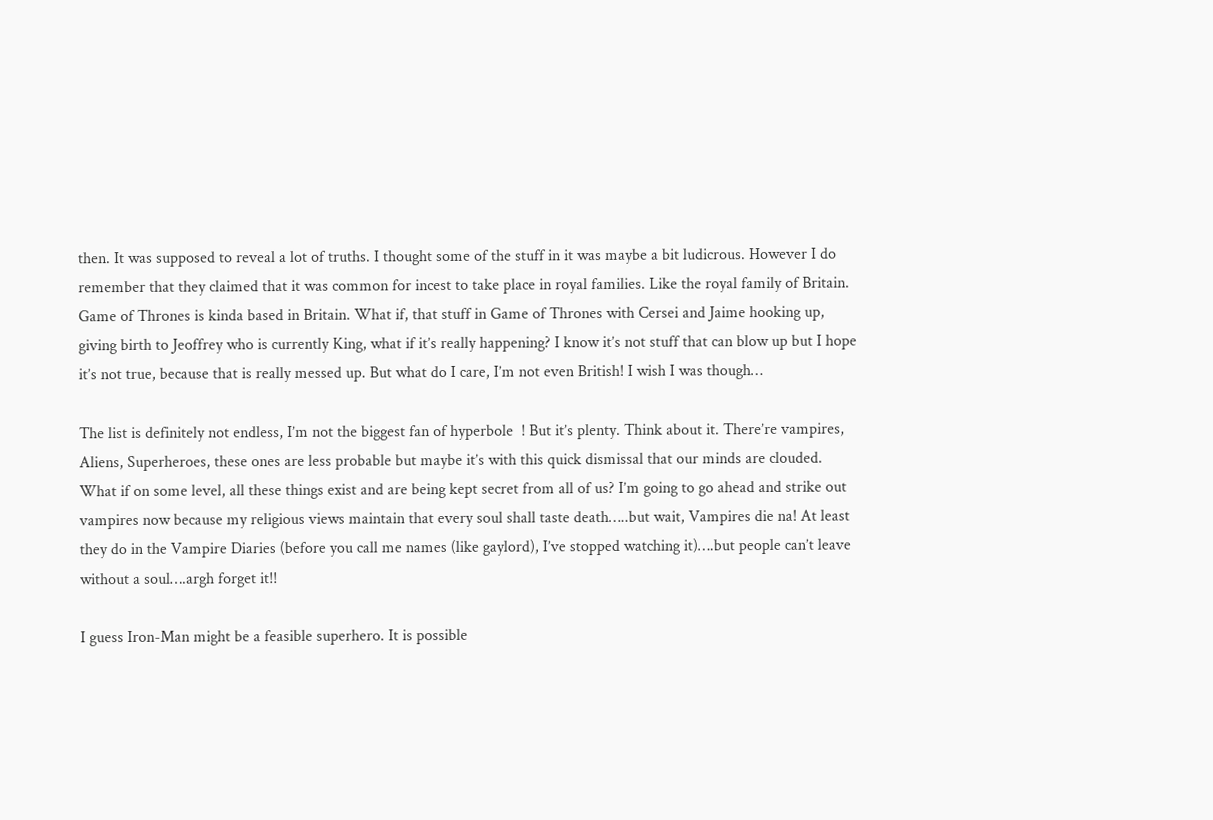then. It was supposed to reveal a lot of truths. I thought some of the stuff in it was maybe a bit ludicrous. However I do remember that they claimed that it was common for incest to take place in royal families. Like the royal family of Britain. Game of Thrones is kinda based in Britain. What if, that stuff in Game of Thrones with Cersei and Jaime hooking up, giving birth to Jeoffrey who is currently King, what if it’s really happening? I know it’s not stuff that can blow up but I hope it’s not true, because that is really messed up. But what do I care, I’m not even British! I wish I was though…

The list is definitely not endless, I’m not the biggest fan of hyperbole  ! But it’s plenty. Think about it. There’re vampires, Aliens, Superheroes, these ones are less probable but maybe it’s with this quick dismissal that our minds are clouded. What if on some level, all these things exist and are being kept secret from all of us? I’m going to go ahead and strike out vampires now because my religious views maintain that every soul shall taste death…..but wait, Vampires die na! At least they do in the Vampire Diaries (before you call me names (like gaylord), I’ve stopped watching it)….but people can’t leave without a soul….argh forget it!!

I guess Iron-Man might be a feasible superhero. It is possible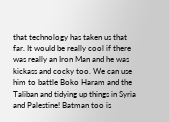that technology has taken us that far. It would be really cool if there was really an Iron Man and he was kickass and cocky too. We can use him to battle Boko Haram and the Taliban and tidying up things in Syria and Palestine! Batman too is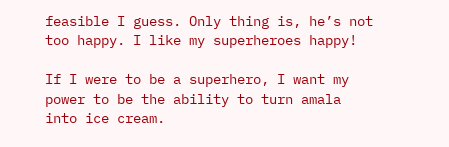feasible I guess. Only thing is, he’s not too happy. I like my superheroes happy!

If I were to be a superhero, I want my power to be the ability to turn amala into ice cream.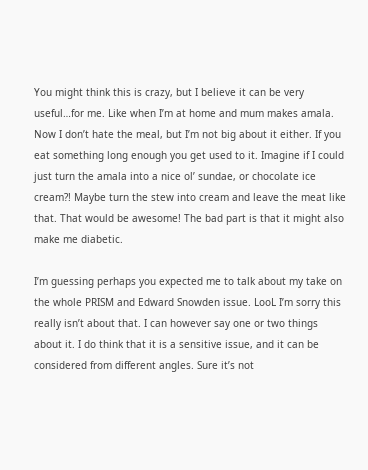You might think this is crazy, but I believe it can be very useful…for me. Like when I’m at home and mum makes amala. Now I don’t hate the meal, but I’m not big about it either. If you eat something long enough you get used to it. Imagine if I could just turn the amala into a nice ol’ sundae, or chocolate ice cream?! Maybe turn the stew into cream and leave the meat like that. That would be awesome! The bad part is that it might also make me diabetic.

I’m guessing perhaps you expected me to talk about my take on the whole PRISM and Edward Snowden issue. LooL I’m sorry this really isn’t about that. I can however say one or two things about it. I do think that it is a sensitive issue, and it can be considered from different angles. Sure it’s not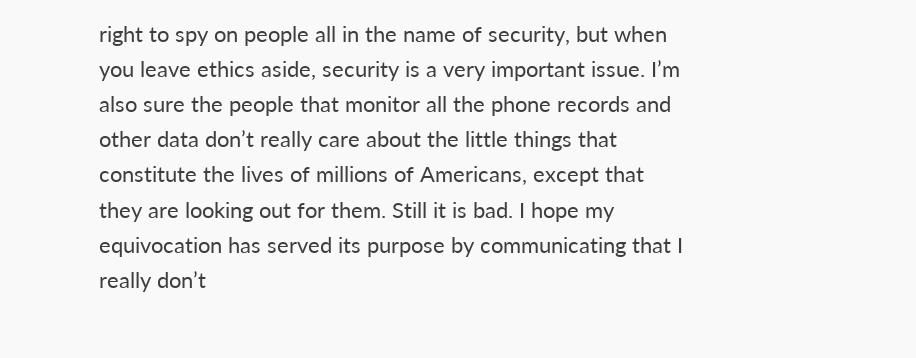right to spy on people all in the name of security, but when you leave ethics aside, security is a very important issue. I’m also sure the people that monitor all the phone records and other data don’t really care about the little things that constitute the lives of millions of Americans, except that they are looking out for them. Still it is bad. I hope my equivocation has served its purpose by communicating that I really don’t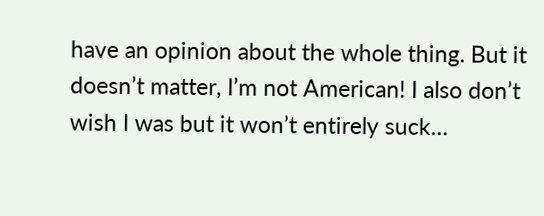have an opinion about the whole thing. But it doesn’t matter, I’m not American! I also don’t wish I was but it won’t entirely suck…